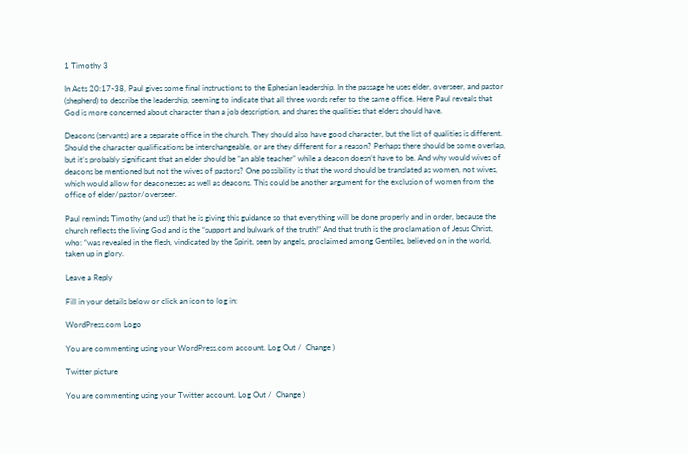1 Timothy 3

In Acts 20:17-38, Paul gives some final instructions to the Ephesian leadership. In the passage he uses elder, overseer, and pastor (shepherd) to describe the leadership, seeming to indicate that all three words refer to the same office. Here Paul reveals that God is more concerned about character than a job description, and shares the qualities that elders should have.

Deacons (servants) are a separate office in the church. They should also have good character, but the list of qualities is different. Should the character qualifications be interchangeable, or are they different for a reason? Perhaps there should be some overlap, but it’s probably significant that an elder should be “an able teacher” while a deacon doesn’t have to be. And why would wives of deacons be mentioned but not the wives of pastors? One possibility is that the word should be translated as women, not wives, which would allow for deaconesses as well as deacons. This could be another argument for the exclusion of women from the office of elder/pastor/overseer.

Paul reminds Timothy (and us!) that he is giving this guidance so that everything will be done properly and in order, because the church reflects the living God and is the “support and bulwark of the truth!” And that truth is the proclamation of Jesus Christ, who: “was revealed in the flesh, vindicated by the Spirit, seen by angels, proclaimed among Gentiles, believed on in the world, taken up in glory.

Leave a Reply

Fill in your details below or click an icon to log in:

WordPress.com Logo

You are commenting using your WordPress.com account. Log Out /  Change )

Twitter picture

You are commenting using your Twitter account. Log Out /  Change )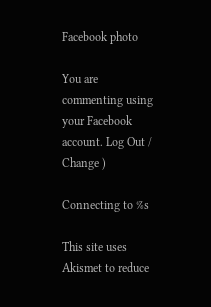Facebook photo

You are commenting using your Facebook account. Log Out /  Change )

Connecting to %s

This site uses Akismet to reduce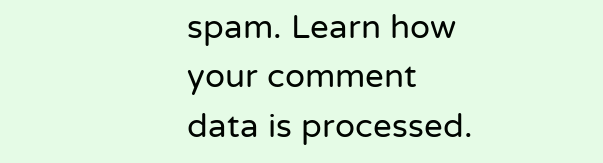spam. Learn how your comment data is processed.